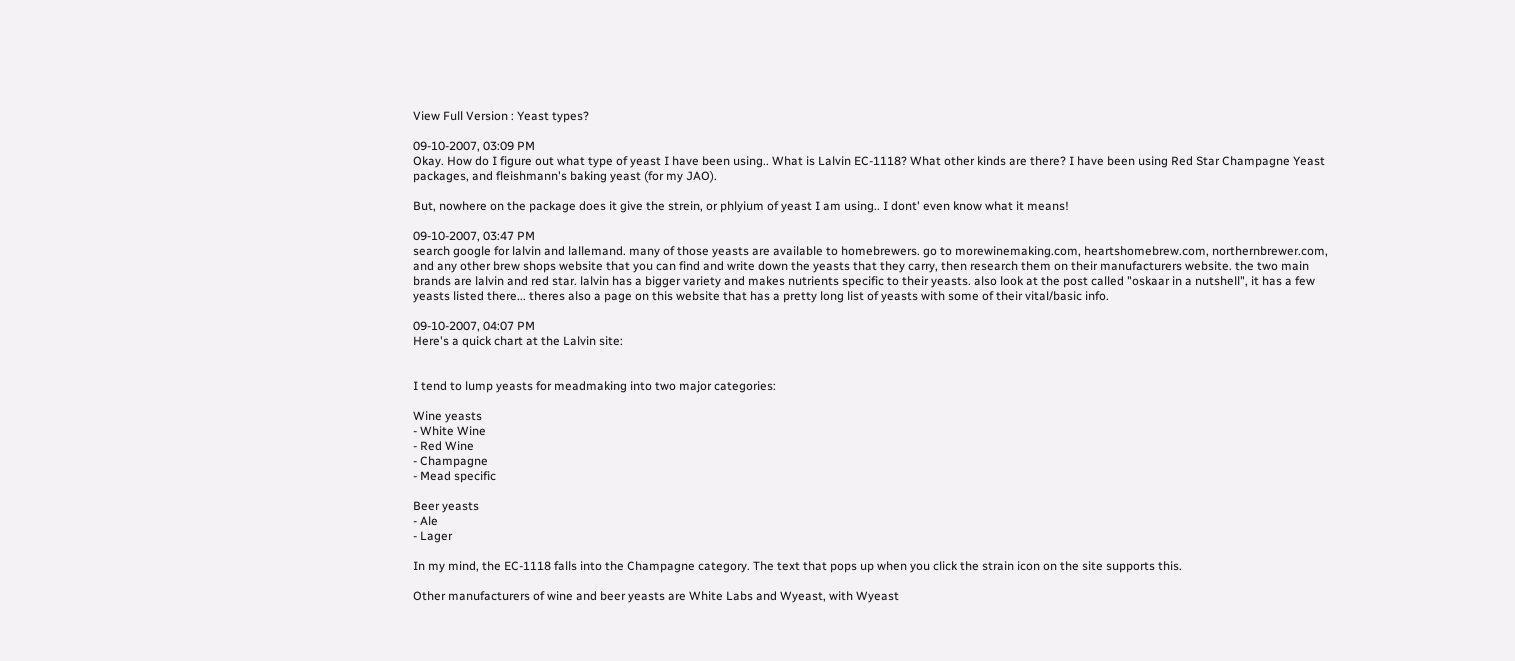View Full Version : Yeast types?

09-10-2007, 03:09 PM
Okay. How do I figure out what type of yeast I have been using.. What is Lalvin EC-1118? What other kinds are there? I have been using Red Star Champagne Yeast packages, and fleishmann's baking yeast (for my JAO).

But, nowhere on the package does it give the strein, or phlyium of yeast I am using.. I dont' even know what it means!

09-10-2007, 03:47 PM
search google for lalvin and lallemand. many of those yeasts are available to homebrewers. go to morewinemaking.com, heartshomebrew.com, northernbrewer.com, and any other brew shops website that you can find and write down the yeasts that they carry, then research them on their manufacturers website. the two main brands are lalvin and red star. lalvin has a bigger variety and makes nutrients specific to their yeasts. also look at the post called "oskaar in a nutshell", it has a few yeasts listed there... theres also a page on this website that has a pretty long list of yeasts with some of their vital/basic info.

09-10-2007, 04:07 PM
Here's a quick chart at the Lalvin site:


I tend to lump yeasts for meadmaking into two major categories:

Wine yeasts
- White Wine
- Red Wine
- Champagne
- Mead specific

Beer yeasts
- Ale
- Lager

In my mind, the EC-1118 falls into the Champagne category. The text that pops up when you click the strain icon on the site supports this.

Other manufacturers of wine and beer yeasts are White Labs and Wyeast, with Wyeast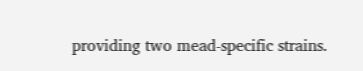providing two mead-specific strains.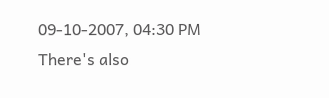09-10-2007, 04:30 PM
There's also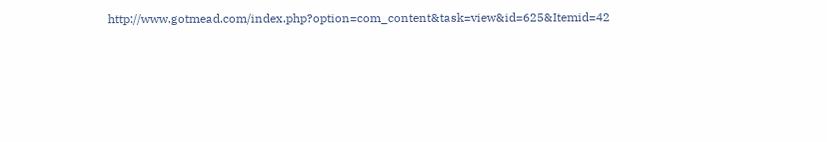http://www.gotmead.com/index.php?option=com_content&task=view&id=625&Itemid=42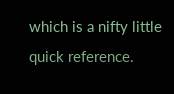which is a nifty little quick reference.